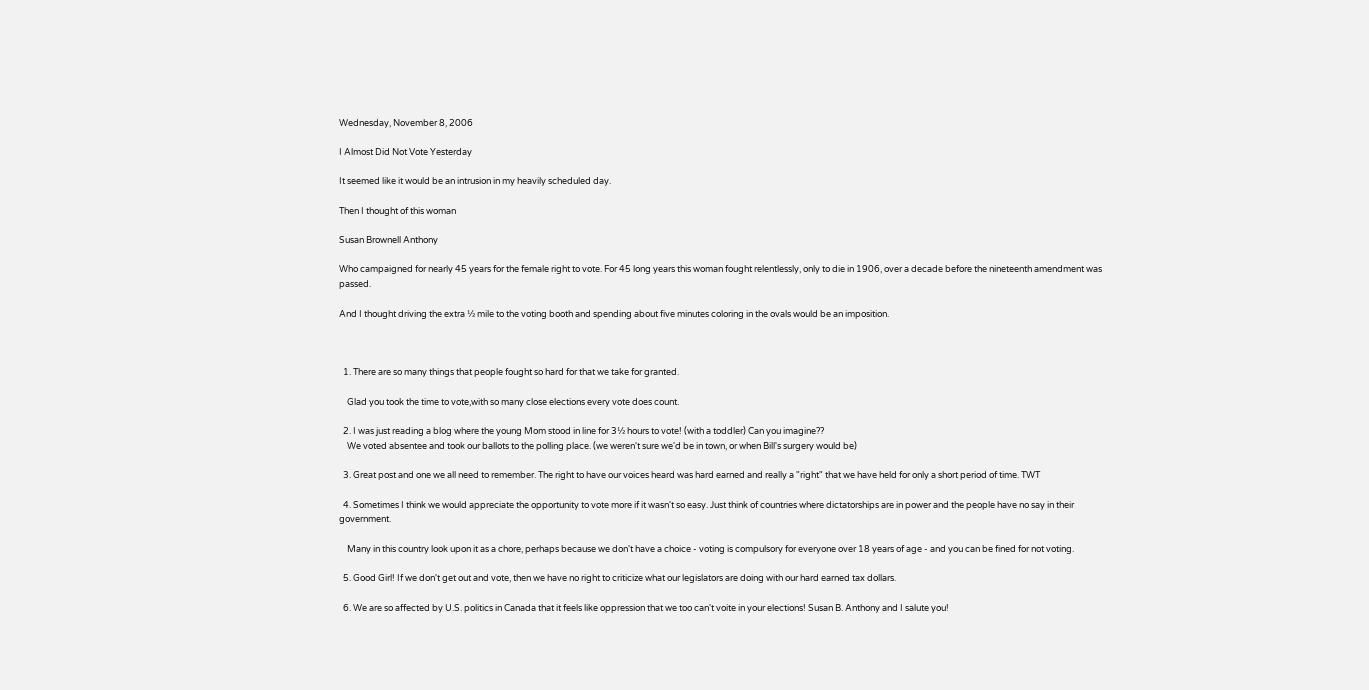Wednesday, November 8, 2006

I Almost Did Not Vote Yesterday

It seemed like it would be an intrusion in my heavily scheduled day.

Then I thought of this woman

Susan Brownell Anthony

Who campaigned for nearly 45 years for the female right to vote. For 45 long years this woman fought relentlessly, only to die in 1906, over a decade before the nineteenth amendment was passed.

And I thought driving the extra ½ mile to the voting booth and spending about five minutes coloring in the ovals would be an imposition.



  1. There are so many things that people fought so hard for that we take for granted.

    Glad you took the time to vote,with so many close elections every vote does count.

  2. I was just reading a blog where the young Mom stood in line for 3½ hours to vote! (with a toddler) Can you imagine??
    We voted absentee and took our ballots to the polling place. (we weren't sure we'd be in town, or when Bill's surgery would be)

  3. Great post and one we all need to remember. The right to have our voices heard was hard earned and really a "right" that we have held for only a short period of time. TWT

  4. Sometimes I think we would appreciate the opportunity to vote more if it wasn't so easy. Just think of countries where dictatorships are in power and the people have no say in their government.

    Many in this country look upon it as a chore, perhaps because we don't have a choice - voting is compulsory for everyone over 18 years of age - and you can be fined for not voting.

  5. Good Girl! If we don't get out and vote, then we have no right to criticize what our legislators are doing with our hard earned tax dollars.

  6. We are so affected by U.S. politics in Canada that it feels like oppression that we too can't voite in your elections! Susan B. Anthony and I salute you!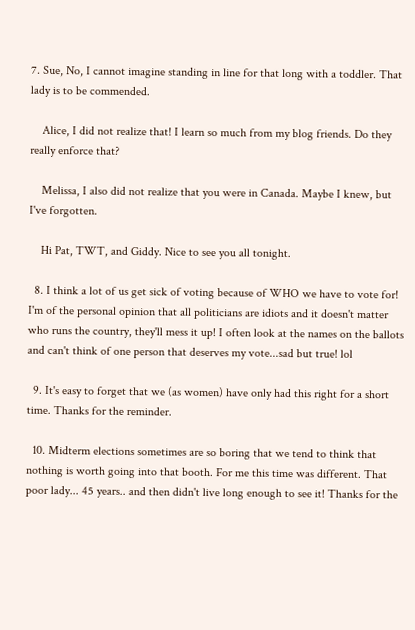7. Sue, No, I cannot imagine standing in line for that long with a toddler. That lady is to be commended.

    Alice, I did not realize that! I learn so much from my blog friends. Do they really enforce that?

    Melissa, I also did not realize that you were in Canada. Maybe I knew, but I've forgotten.

    Hi Pat, TWT, and Giddy. Nice to see you all tonight.

  8. I think a lot of us get sick of voting because of WHO we have to vote for! I'm of the personal opinion that all politicians are idiots and it doesn't matter who runs the country, they'll mess it up! I often look at the names on the ballots and can't think of one person that deserves my vote...sad but true! lol

  9. It's easy to forget that we (as women) have only had this right for a short time. Thanks for the reminder.

  10. Midterm elections sometimes are so boring that we tend to think that nothing is worth going into that booth. For me this time was different. That poor lady... 45 years.. and then didn't live long enough to see it! Thanks for the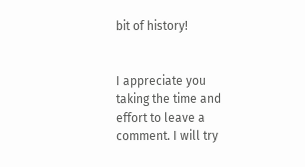bit of history!


I appreciate you taking the time and effort to leave a comment. I will try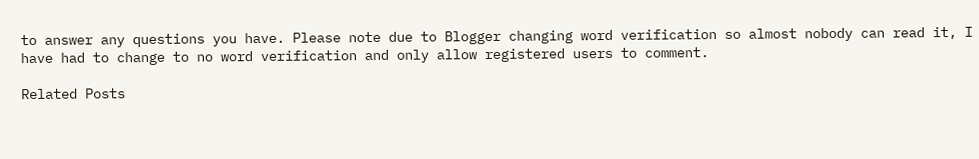to answer any questions you have. Please note due to Blogger changing word verification so almost nobody can read it, I have had to change to no word verification and only allow registered users to comment.

Related Posts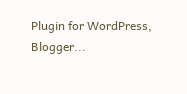Plugin for WordPress, Blogger...